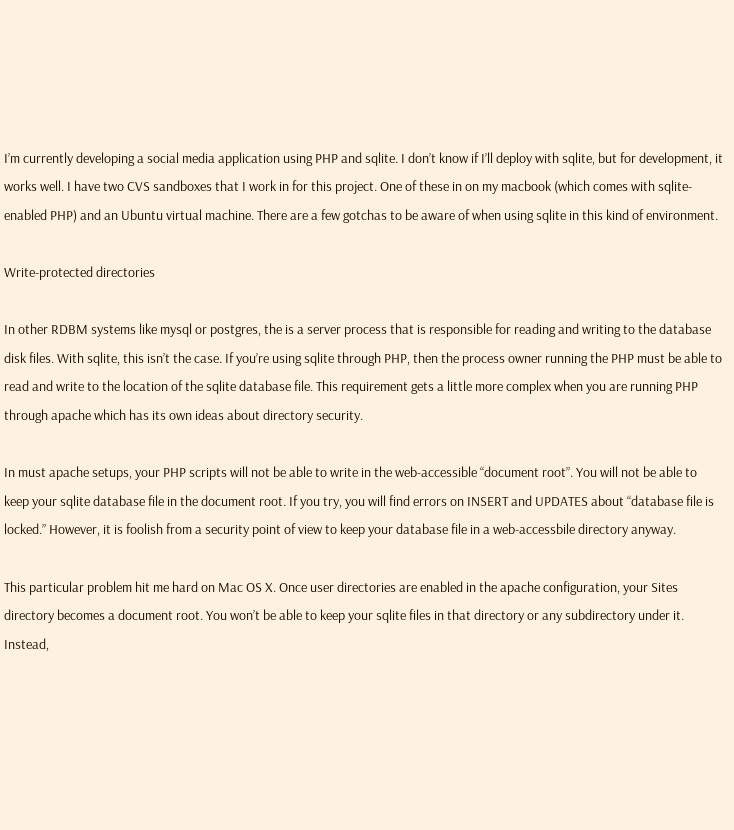I’m currently developing a social media application using PHP and sqlite. I don’t know if I’ll deploy with sqlite, but for development, it works well. I have two CVS sandboxes that I work in for this project. One of these in on my macbook (which comes with sqlite-enabled PHP) and an Ubuntu virtual machine. There are a few gotchas to be aware of when using sqlite in this kind of environment.

Write-protected directories

In other RDBM systems like mysql or postgres, the is a server process that is responsible for reading and writing to the database disk files. With sqlite, this isn’t the case. If you’re using sqlite through PHP, then the process owner running the PHP must be able to read and write to the location of the sqlite database file. This requirement gets a little more complex when you are running PHP through apache which has its own ideas about directory security.

In must apache setups, your PHP scripts will not be able to write in the web-accessible “document root”. You will not be able to keep your sqlite database file in the document root. If you try, you will find errors on INSERT and UPDATES about “database file is locked.” However, it is foolish from a security point of view to keep your database file in a web-accessbile directory anyway.

This particular problem hit me hard on Mac OS X. Once user directories are enabled in the apache configuration, your Sites directory becomes a document root. You won’t be able to keep your sqlite files in that directory or any subdirectory under it. Instead,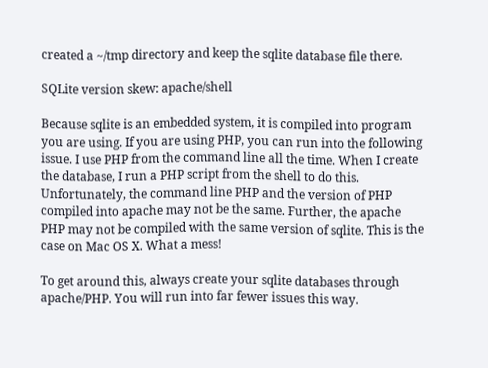created a ~/tmp directory and keep the sqlite database file there.

SQLite version skew: apache/shell

Because sqlite is an embedded system, it is compiled into program you are using. If you are using PHP, you can run into the following issue. I use PHP from the command line all the time. When I create the database, I run a PHP script from the shell to do this. Unfortunately, the command line PHP and the version of PHP compiled into apache may not be the same. Further, the apache PHP may not be compiled with the same version of sqlite. This is the case on Mac OS X. What a mess!

To get around this, always create your sqlite databases through apache/PHP. You will run into far fewer issues this way.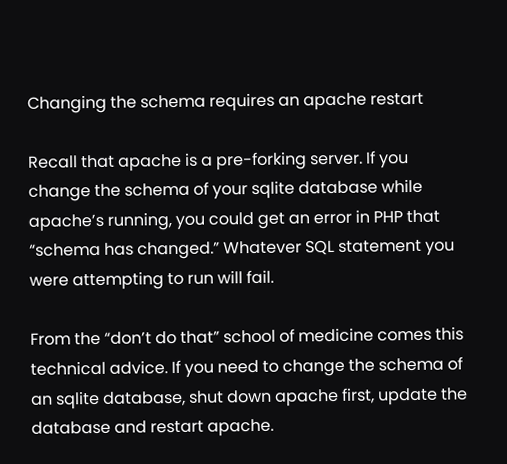Changing the schema requires an apache restart

Recall that apache is a pre-forking server. If you change the schema of your sqlite database while apache’s running, you could get an error in PHP that “schema has changed.” Whatever SQL statement you were attempting to run will fail.

From the “don’t do that” school of medicine comes this technical advice. If you need to change the schema of an sqlite database, shut down apache first, update the database and restart apache.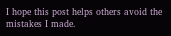I hope this post helps others avoid the mistakes I made.